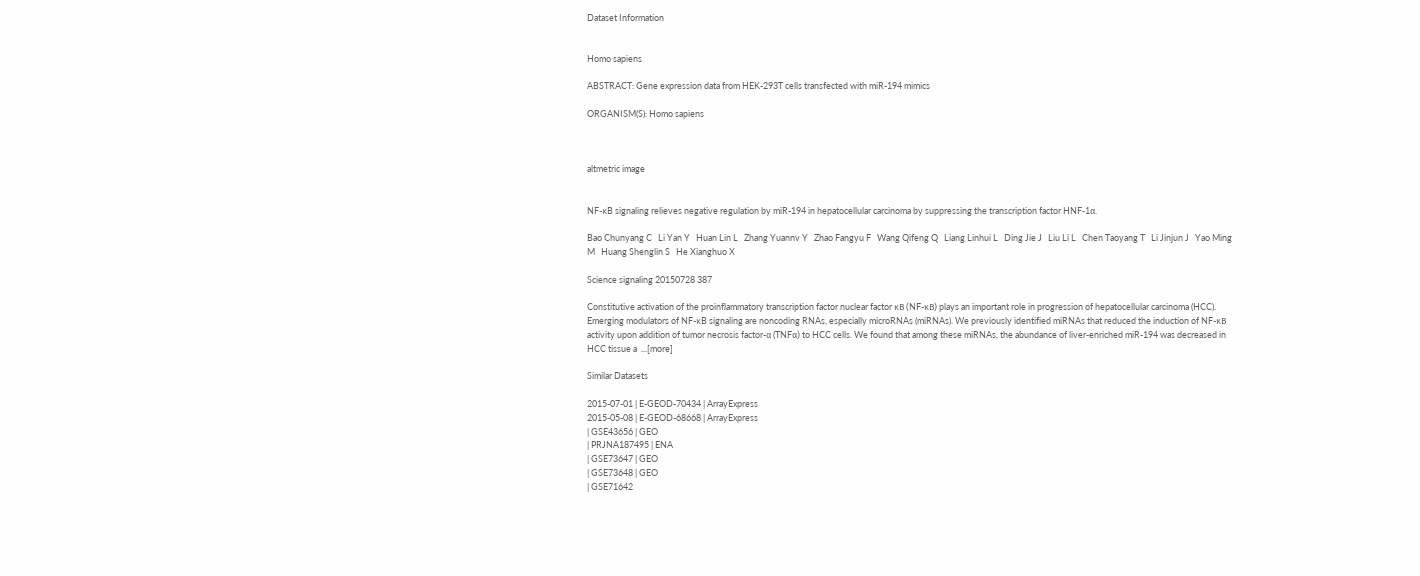Dataset Information


Homo sapiens

ABSTRACT: Gene expression data from HEK-293T cells transfected with miR-194 mimics

ORGANISM(S): Homo sapiens



altmetric image


NF-κB signaling relieves negative regulation by miR-194 in hepatocellular carcinoma by suppressing the transcription factor HNF-1α.

Bao Chunyang C   Li Yan Y   Huan Lin L   Zhang Yuannv Y   Zhao Fangyu F   Wang Qifeng Q   Liang Linhui L   Ding Jie J   Liu Li L   Chen Taoyang T   Li Jinjun J   Yao Ming M   Huang Shenglin S   He Xianghuo X

Science signaling 20150728 387

Constitutive activation of the proinflammatory transcription factor nuclear factor κB (NF-κB) plays an important role in progression of hepatocellular carcinoma (HCC). Emerging modulators of NF-κB signaling are noncoding RNAs, especially microRNAs (miRNAs). We previously identified miRNAs that reduced the induction of NF-κB activity upon addition of tumor necrosis factor-α (TNFα) to HCC cells. We found that among these miRNAs, the abundance of liver-enriched miR-194 was decreased in HCC tissue a  ...[more]

Similar Datasets

2015-07-01 | E-GEOD-70434 | ArrayExpress
2015-05-08 | E-GEOD-68668 | ArrayExpress
| GSE43656 | GEO
| PRJNA187495 | ENA
| GSE73647 | GEO
| GSE73648 | GEO
| GSE71642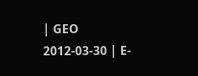| GEO
2012-03-30 | E-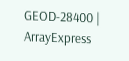GEOD-28400 | ArrayExpress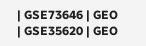| GSE73646 | GEO
| GSE35620 | GEO